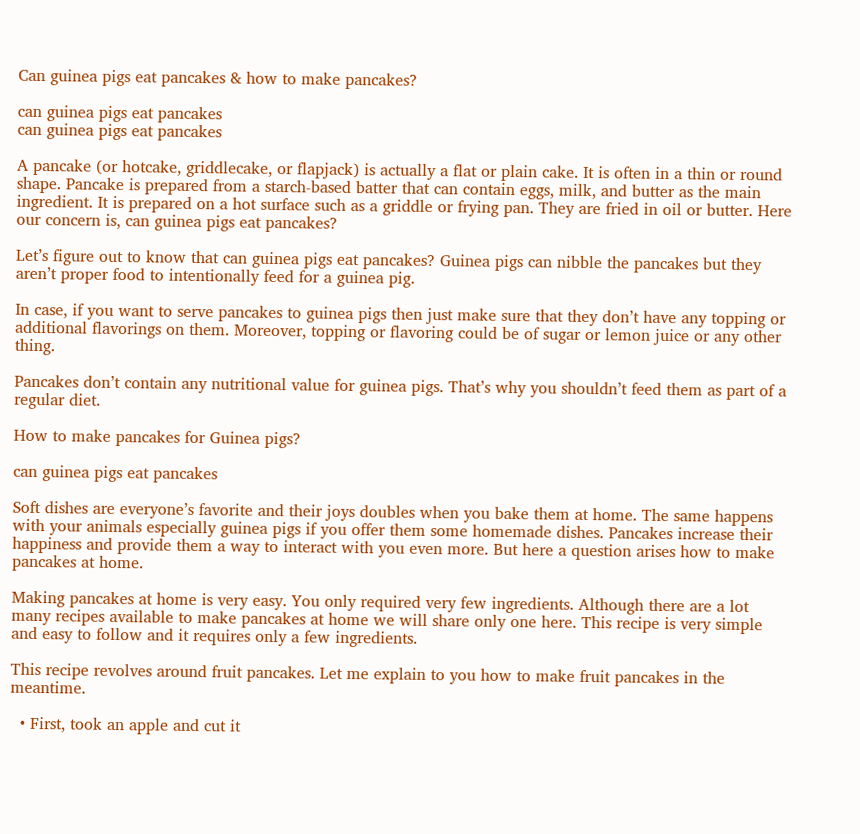Can guinea pigs eat pancakes & how to make pancakes?

can guinea pigs eat pancakes
can guinea pigs eat pancakes

A pancake (or hotcake, griddlecake, or flapjack) is actually a flat or plain cake. It is often in a thin or round shape. Pancake is prepared from a starch-based batter that can contain eggs, milk, and butter as the main ingredient. It is prepared on a hot surface such as a griddle or frying pan. They are fried in oil or butter. Here our concern is, can guinea pigs eat pancakes?

Let’s figure out to know that can guinea pigs eat pancakes? Guinea pigs can nibble the pancakes but they aren’t proper food to intentionally feed for a guinea pig.

In case, if you want to serve pancakes to guinea pigs then just make sure that they don’t have any topping or additional flavorings on them. Moreover, topping or flavoring could be of sugar or lemon juice or any other thing.

Pancakes don’t contain any nutritional value for guinea pigs. That’s why you shouldn’t feed them as part of a regular diet.

How to make pancakes for Guinea pigs?

can guinea pigs eat pancakes

Soft dishes are everyone’s favorite and their joys doubles when you bake them at home. The same happens with your animals especially guinea pigs if you offer them some homemade dishes. Pancakes increase their happiness and provide them a way to interact with you even more. But here a question arises how to make pancakes at home.

Making pancakes at home is very easy. You only required very few ingredients. Although there are a lot many recipes available to make pancakes at home we will share only one here. This recipe is very simple and easy to follow and it requires only a few ingredients.

This recipe revolves around fruit pancakes. Let me explain to you how to make fruit pancakes in the meantime.

  • First, took an apple and cut it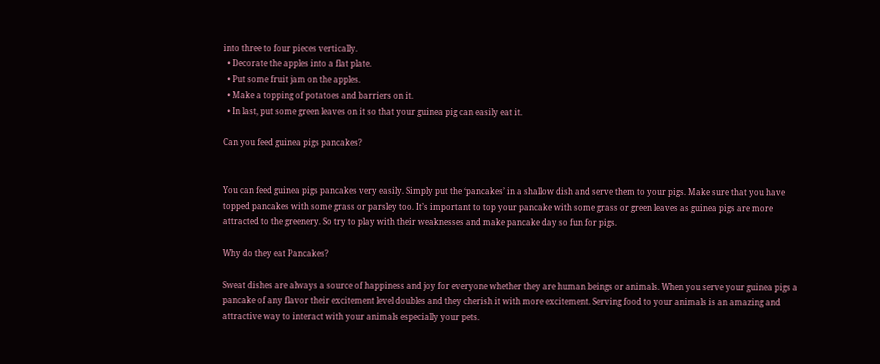into three to four pieces vertically.
  • Decorate the apples into a flat plate.
  • Put some fruit jam on the apples.
  • Make a topping of potatoes and barriers on it.
  • In last, put some green leaves on it so that your guinea pig can easily eat it.

Can you feed guinea pigs pancakes?


You can feed guinea pigs pancakes very easily. Simply put the ‘pancakes’ in a shallow dish and serve them to your pigs. Make sure that you have topped pancakes with some grass or parsley too. It’s important to top your pancake with some grass or green leaves as guinea pigs are more attracted to the greenery. So try to play with their weaknesses and make pancake day so fun for pigs.

Why do they eat Pancakes?

Sweat dishes are always a source of happiness and joy for everyone whether they are human beings or animals. When you serve your guinea pigs a pancake of any flavor their excitement level doubles and they cherish it with more excitement. Serving food to your animals is an amazing and attractive way to interact with your animals especially your pets.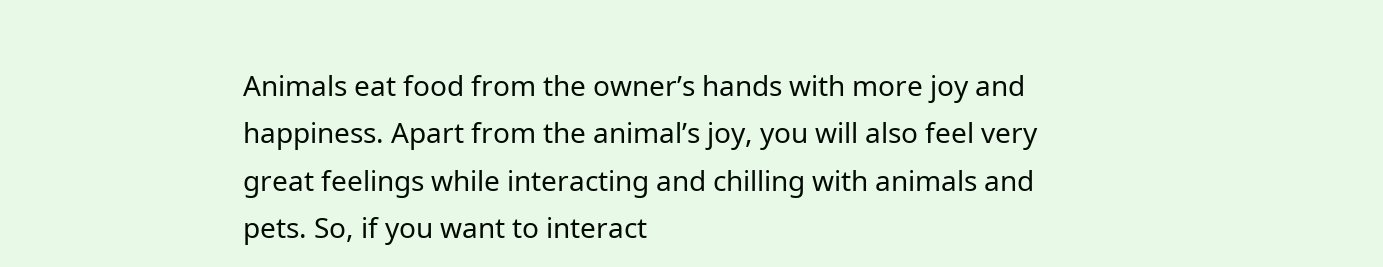Animals eat food from the owner’s hands with more joy and happiness. Apart from the animal’s joy, you will also feel very great feelings while interacting and chilling with animals and pets. So, if you want to interact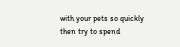with your pets so quickly then try to spend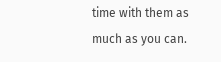time with them as much as you can.